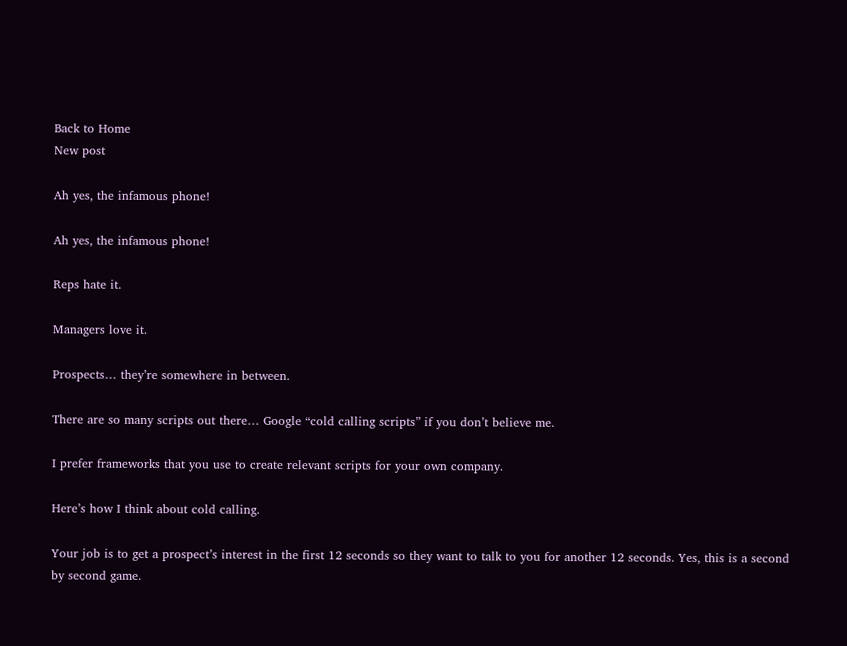Back to Home
New post

Ah yes, the infamous phone!

Ah yes, the infamous phone!

Reps hate it.

Managers love it.

Prospects… they’re somewhere in between.

There are so many scripts out there… Google “cold calling scripts” if you don’t believe me.

I prefer frameworks that you use to create relevant scripts for your own company.

Here’s how I think about cold calling.

Your job is to get a prospect’s interest in the first 12 seconds so they want to talk to you for another 12 seconds. Yes, this is a second by second game.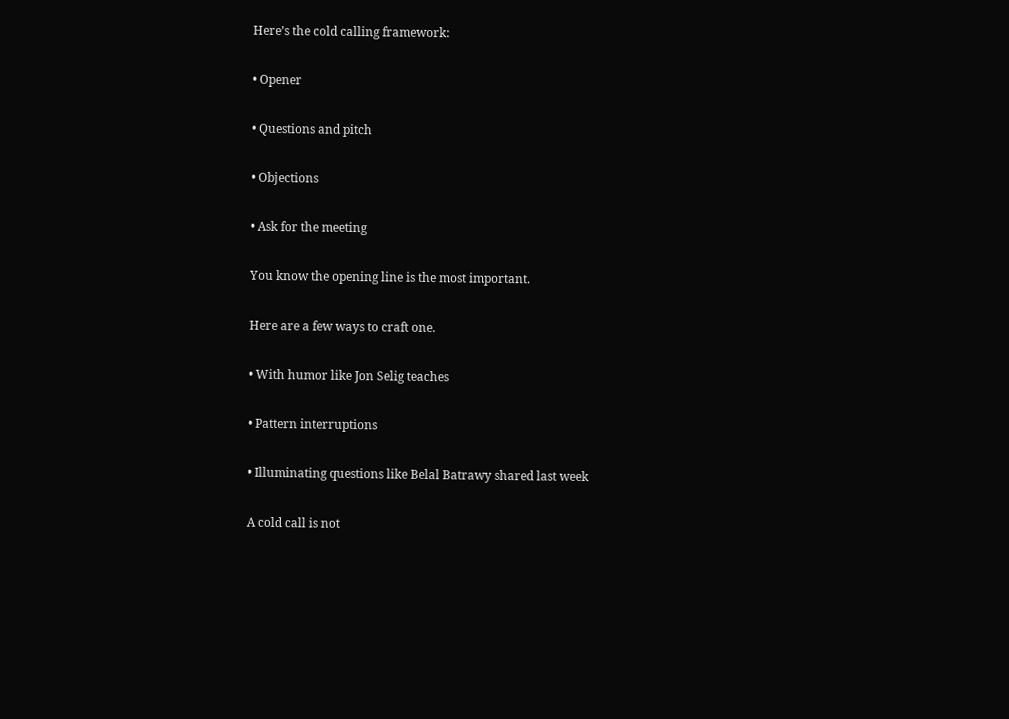Here’s the cold calling framework:

• Opener

• Questions and pitch

• Objections

• Ask for the meeting

You know the opening line is the most important.

Here are a few ways to craft one.

• With humor like Jon Selig teaches

• Pattern interruptions

• Illuminating questions like Belal Batrawy shared last week

A cold call is not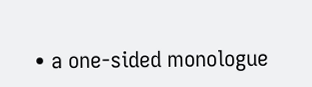• a one-sided monologue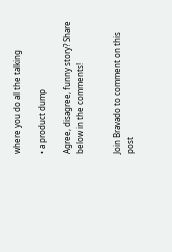where you do all the talking

• a product dump

Agree, disagree, funny story? Share below in the comments!


Join Bravado to comment on this post